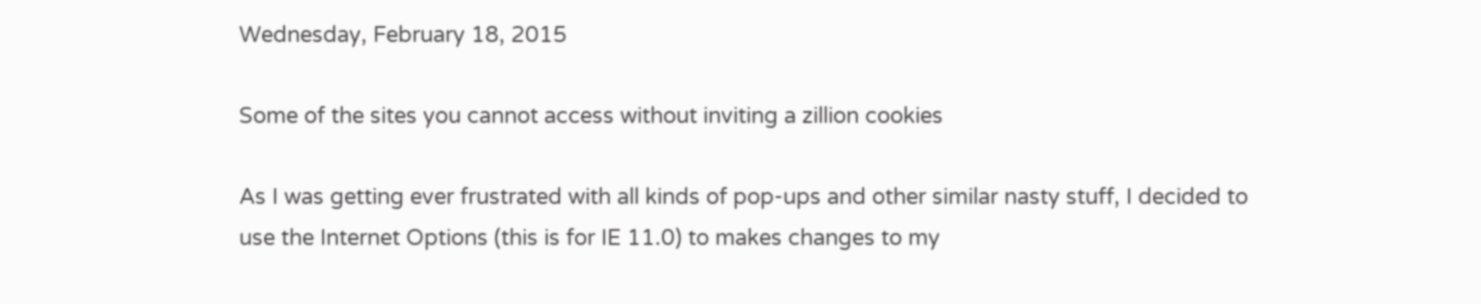Wednesday, February 18, 2015

Some of the sites you cannot access without inviting a zillion cookies

As I was getting ever frustrated with all kinds of pop-ups and other similar nasty stuff, I decided to use the Internet Options (this is for IE 11.0) to makes changes to my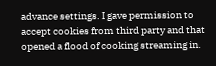advance settings. I gave permission to accept cookies from third party and that opened a flood of cooking streaming in.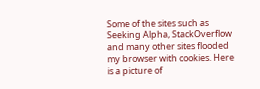Some of the sites such as Seeking Alpha, StackOverflow and many other sites flooded my browser with cookies. Here is a picture of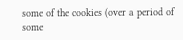some of the cookies (over a period of some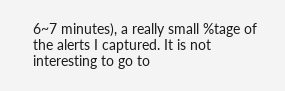6~7 minutes), a really small %tage of the alerts I captured. It is not interesting to go to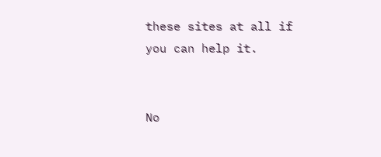these sites at all if you can help it.


No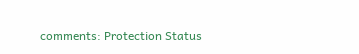comments: Protection Status